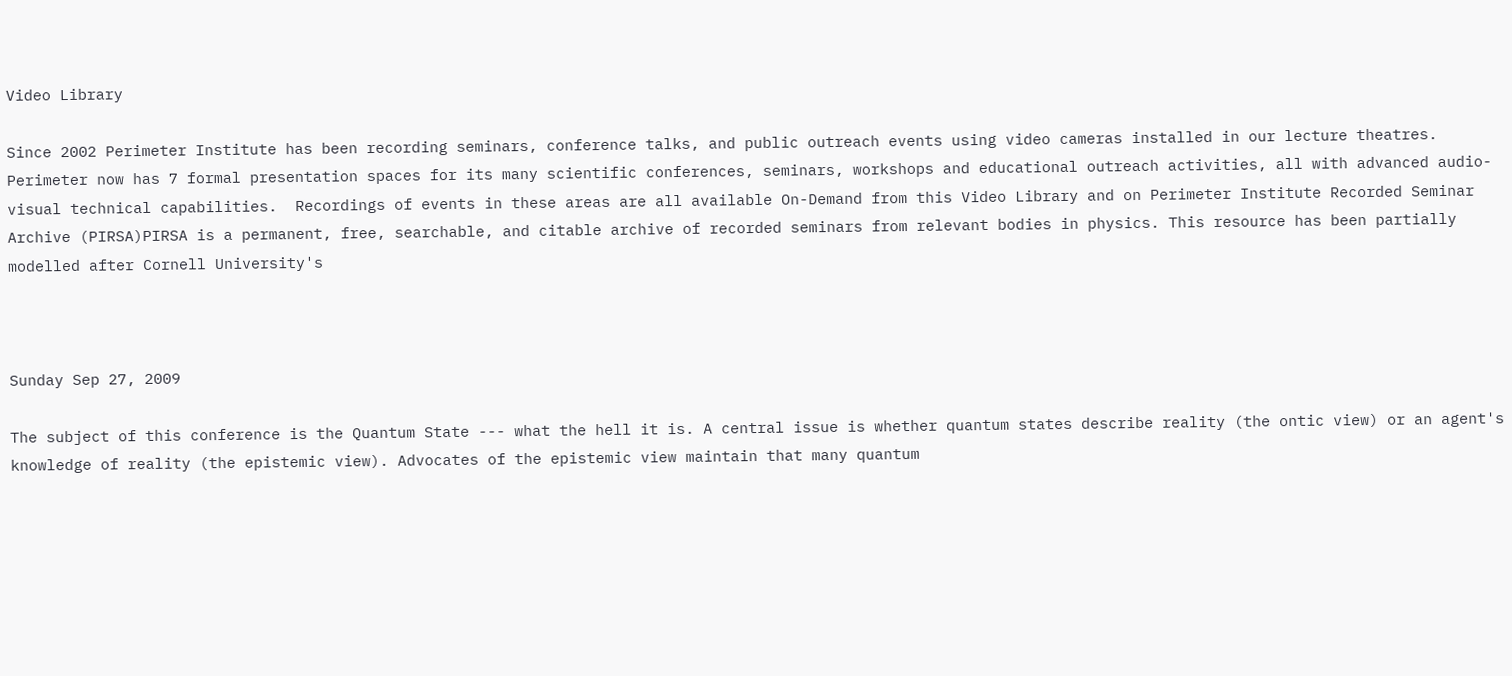Video Library

Since 2002 Perimeter Institute has been recording seminars, conference talks, and public outreach events using video cameras installed in our lecture theatres.  Perimeter now has 7 formal presentation spaces for its many scientific conferences, seminars, workshops and educational outreach activities, all with advanced audio-visual technical capabilities.  Recordings of events in these areas are all available On-Demand from this Video Library and on Perimeter Institute Recorded Seminar Archive (PIRSA)PIRSA is a permanent, free, searchable, and citable archive of recorded seminars from relevant bodies in physics. This resource has been partially modelled after Cornell University's



Sunday Sep 27, 2009

The subject of this conference is the Quantum State --- what the hell it is. A central issue is whether quantum states describe reality (the ontic view) or an agent's knowledge of reality (the epistemic view). Advocates of the epistemic view maintain that many quantum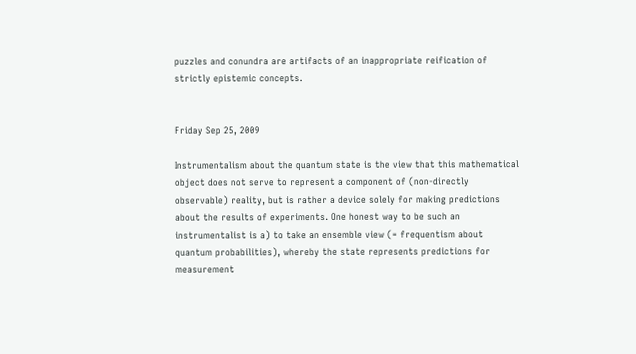puzzles and conundra are artifacts of an inappropriate reification of strictly epistemic concepts.


Friday Sep 25, 2009

Instrumentalism about the quantum state is the view that this mathematical object does not serve to represent a component of (non-directly observable) reality, but is rather a device solely for making predictions about the results of experiments. One honest way to be such an instrumentalist is a) to take an ensemble view (= frequentism about quantum probabilities), whereby the state represents predictions for measurement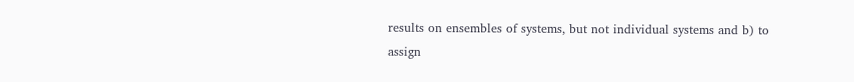results on ensembles of systems, but not individual systems and b) to assign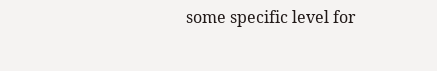some specific level for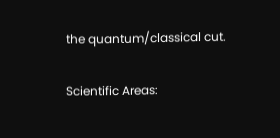the quantum/classical cut.

Scientific Areas: